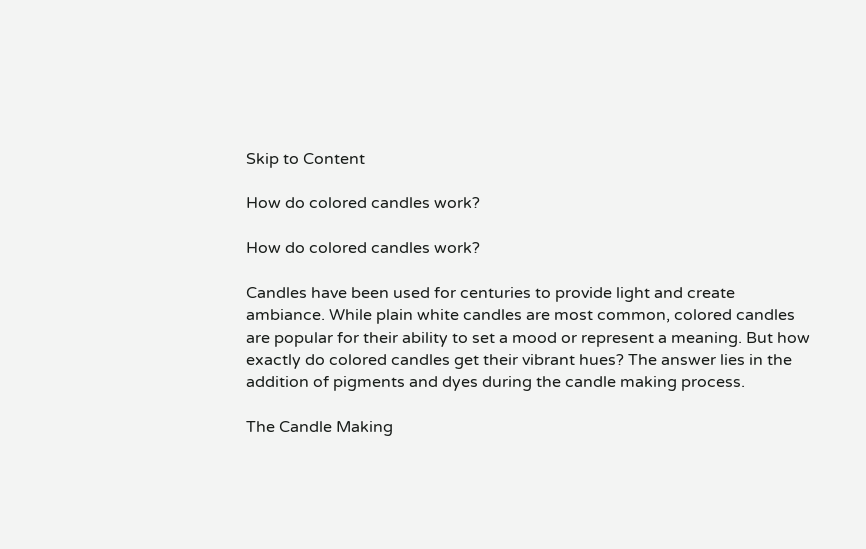Skip to Content

How do colored candles work?

How do colored candles work?

Candles have been used for centuries to provide light and create ambiance. While plain white candles are most common, colored candles are popular for their ability to set a mood or represent a meaning. But how exactly do colored candles get their vibrant hues? The answer lies in the addition of pigments and dyes during the candle making process.

The Candle Making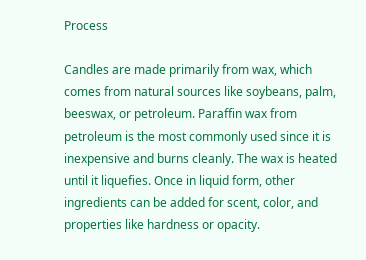Process

Candles are made primarily from wax, which comes from natural sources like soybeans, palm, beeswax, or petroleum. Paraffin wax from petroleum is the most commonly used since it is inexpensive and burns cleanly. The wax is heated until it liquefies. Once in liquid form, other ingredients can be added for scent, color, and properties like hardness or opacity.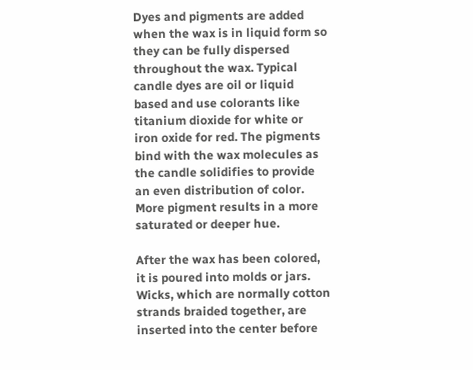Dyes and pigments are added when the wax is in liquid form so they can be fully dispersed throughout the wax. Typical candle dyes are oil or liquid based and use colorants like titanium dioxide for white or iron oxide for red. The pigments bind with the wax molecules as the candle solidifies to provide an even distribution of color. More pigment results in a more saturated or deeper hue.

After the wax has been colored, it is poured into molds or jars. Wicks, which are normally cotton strands braided together, are inserted into the center before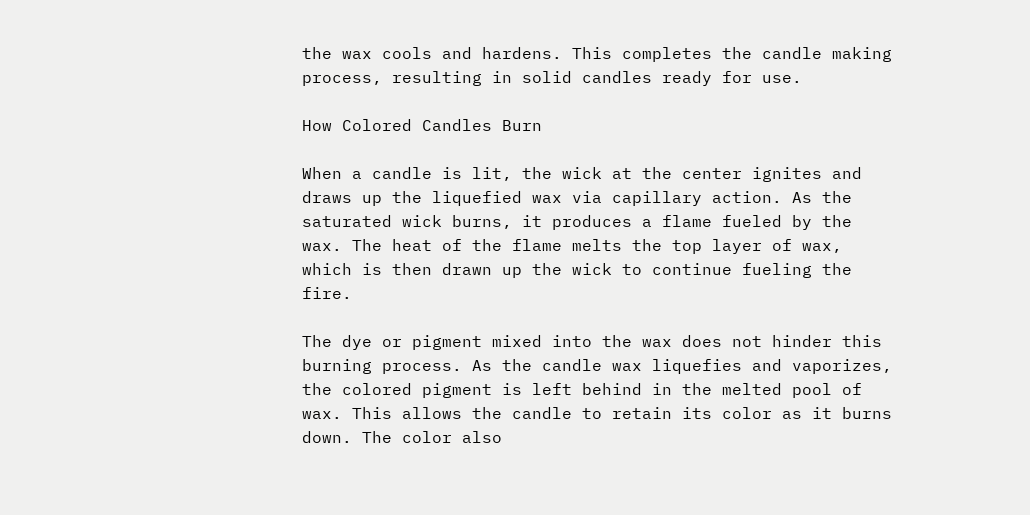the wax cools and hardens. This completes the candle making process, resulting in solid candles ready for use.

How Colored Candles Burn

When a candle is lit, the wick at the center ignites and draws up the liquefied wax via capillary action. As the saturated wick burns, it produces a flame fueled by the wax. The heat of the flame melts the top layer of wax, which is then drawn up the wick to continue fueling the fire.

The dye or pigment mixed into the wax does not hinder this burning process. As the candle wax liquefies and vaporizes, the colored pigment is left behind in the melted pool of wax. This allows the candle to retain its color as it burns down. The color also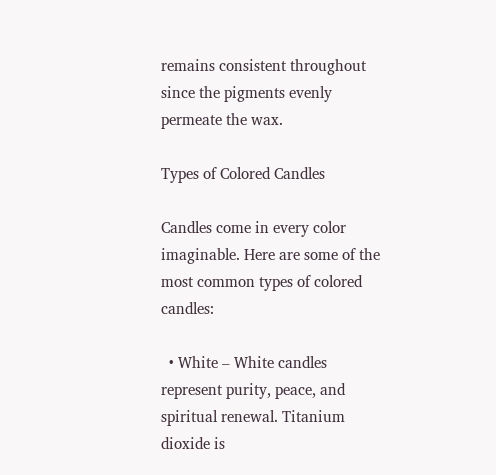remains consistent throughout since the pigments evenly permeate the wax.

Types of Colored Candles

Candles come in every color imaginable. Here are some of the most common types of colored candles:

  • White – White candles represent purity, peace, and spiritual renewal. Titanium dioxide is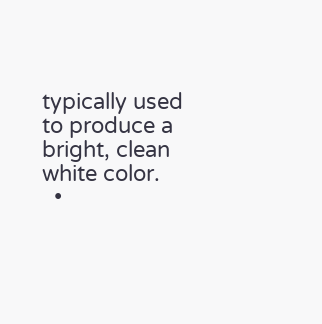typically used to produce a bright, clean white color.
  •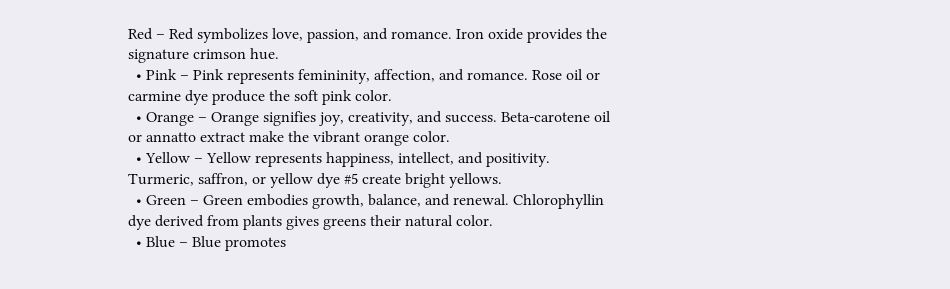Red – Red symbolizes love, passion, and romance. Iron oxide provides the signature crimson hue.
  • Pink – Pink represents femininity, affection, and romance. Rose oil or carmine dye produce the soft pink color.
  • Orange – Orange signifies joy, creativity, and success. Beta-carotene oil or annatto extract make the vibrant orange color.
  • Yellow – Yellow represents happiness, intellect, and positivity. Turmeric, saffron, or yellow dye #5 create bright yellows.
  • Green – Green embodies growth, balance, and renewal. Chlorophyllin dye derived from plants gives greens their natural color.
  • Blue – Blue promotes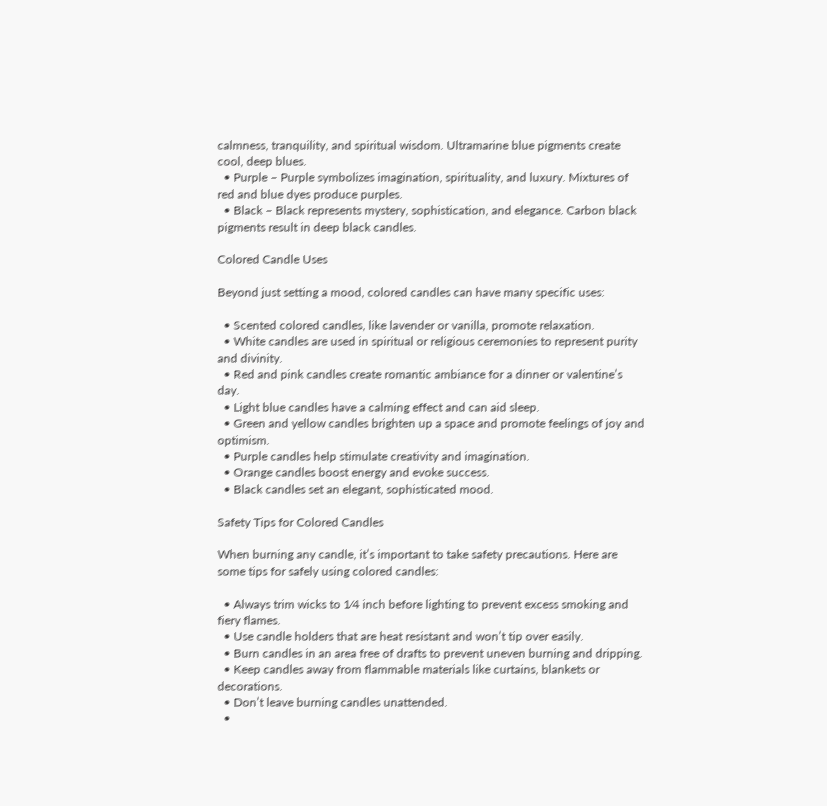calmness, tranquility, and spiritual wisdom. Ultramarine blue pigments create cool, deep blues.
  • Purple – Purple symbolizes imagination, spirituality, and luxury. Mixtures of red and blue dyes produce purples.
  • Black – Black represents mystery, sophistication, and elegance. Carbon black pigments result in deep black candles.

Colored Candle Uses

Beyond just setting a mood, colored candles can have many specific uses:

  • Scented colored candles, like lavender or vanilla, promote relaxation.
  • White candles are used in spiritual or religious ceremonies to represent purity and divinity.
  • Red and pink candles create romantic ambiance for a dinner or valentine’s day.
  • Light blue candles have a calming effect and can aid sleep.
  • Green and yellow candles brighten up a space and promote feelings of joy and optimism.
  • Purple candles help stimulate creativity and imagination.
  • Orange candles boost energy and evoke success.
  • Black candles set an elegant, sophisticated mood.

Safety Tips for Colored Candles

When burning any candle, it’s important to take safety precautions. Here are some tips for safely using colored candles:

  • Always trim wicks to 1⁄4 inch before lighting to prevent excess smoking and fiery flames.
  • Use candle holders that are heat resistant and won’t tip over easily.
  • Burn candles in an area free of drafts to prevent uneven burning and dripping.
  • Keep candles away from flammable materials like curtains, blankets or decorations.
  • Don’t leave burning candles unattended.
  •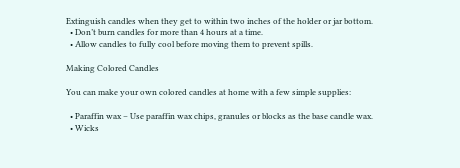Extinguish candles when they get to within two inches of the holder or jar bottom.
  • Don’t burn candles for more than 4 hours at a time.
  • Allow candles to fully cool before moving them to prevent spills.

Making Colored Candles

You can make your own colored candles at home with a few simple supplies:

  • Paraffin wax – Use paraffin wax chips, granules or blocks as the base candle wax.
  • Wicks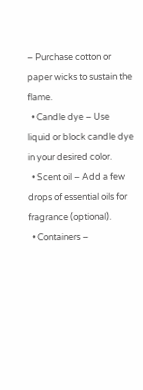– Purchase cotton or paper wicks to sustain the flame.
  • Candle dye – Use liquid or block candle dye in your desired color.
  • Scent oil – Add a few drops of essential oils for fragrance (optional).
  • Containers –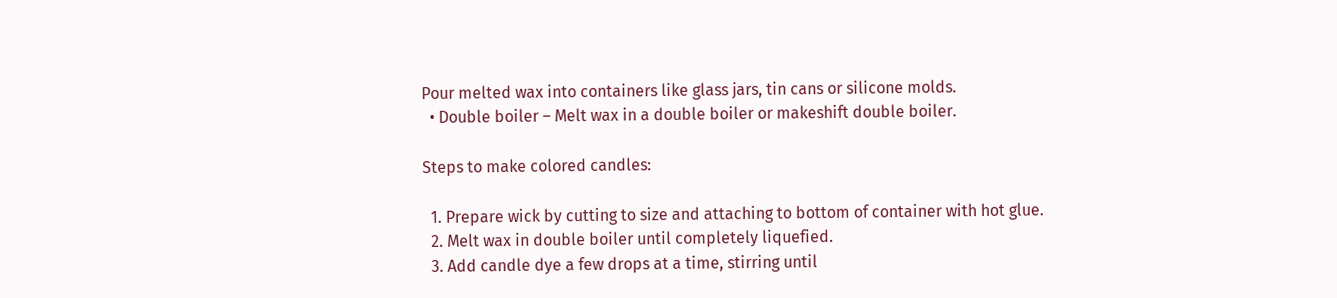Pour melted wax into containers like glass jars, tin cans or silicone molds.
  • Double boiler – Melt wax in a double boiler or makeshift double boiler.

Steps to make colored candles:

  1. Prepare wick by cutting to size and attaching to bottom of container with hot glue.
  2. Melt wax in double boiler until completely liquefied.
  3. Add candle dye a few drops at a time, stirring until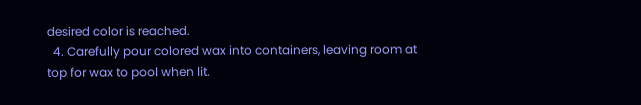desired color is reached.
  4. Carefully pour colored wax into containers, leaving room at top for wax to pool when lit.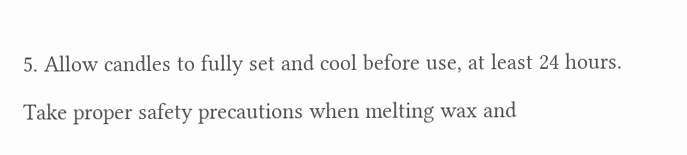5. Allow candles to fully set and cool before use, at least 24 hours.

Take proper safety precautions when melting wax and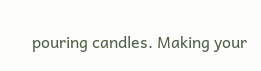pouring candles. Making your